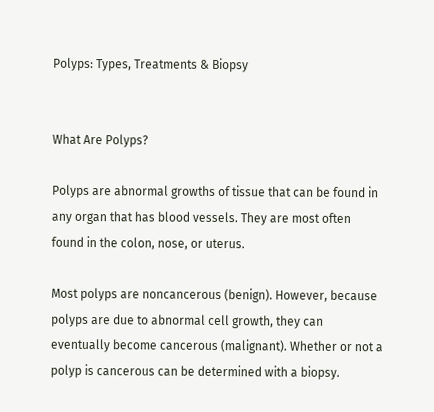Polyps: Types, Treatments & Biopsy


What Are Polyps?

Polyps are abnormal growths of tissue that can be found in any organ that has blood vessels. They are most often found in the colon, nose, or uterus.

Most polyps are noncancerous (benign). However, because polyps are due to abnormal cell growth, they can eventually become cancerous (malignant). Whether or not a polyp is cancerous can be determined with a biopsy.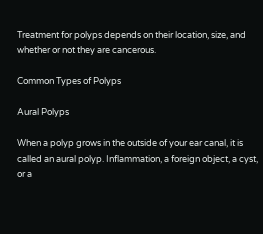Treatment for polyps depends on their location, size, and whether or not they are cancerous.

Common Types of Polyps

Aural Polyps

When a polyp grows in the outside of your ear canal, it is called an aural polyp. Inflammation, a foreign object, a cyst, or a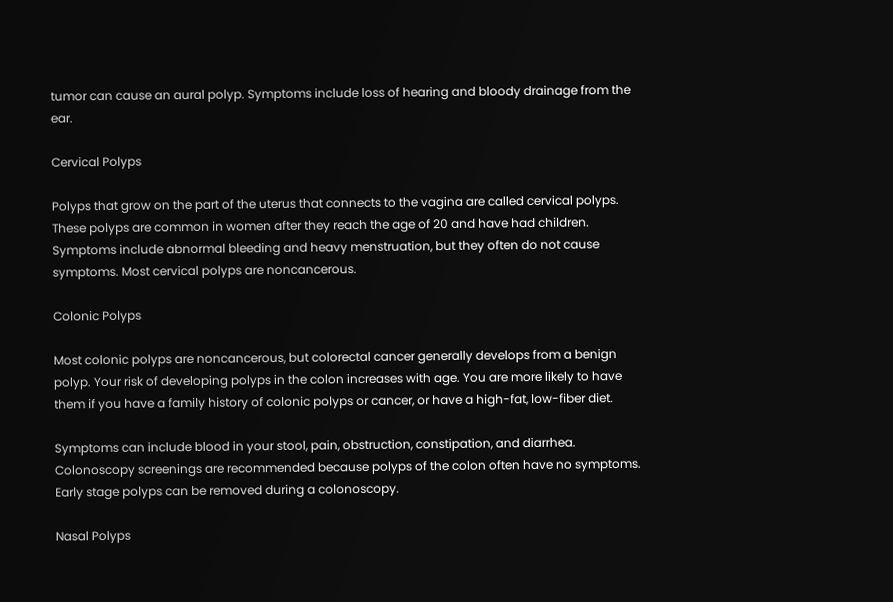tumor can cause an aural polyp. Symptoms include loss of hearing and bloody drainage from the ear.

Cervical Polyps

Polyps that grow on the part of the uterus that connects to the vagina are called cervical polyps. These polyps are common in women after they reach the age of 20 and have had children. Symptoms include abnormal bleeding and heavy menstruation, but they often do not cause symptoms. Most cervical polyps are noncancerous.

Colonic Polyps

Most colonic polyps are noncancerous, but colorectal cancer generally develops from a benign polyp. Your risk of developing polyps in the colon increases with age. You are more likely to have them if you have a family history of colonic polyps or cancer, or have a high-fat, low-fiber diet.

Symptoms can include blood in your stool, pain, obstruction, constipation, and diarrhea. Colonoscopy screenings are recommended because polyps of the colon often have no symptoms. Early stage polyps can be removed during a colonoscopy.

Nasal Polyps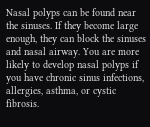Nasal polyps can be found near the sinuses. If they become large enough, they can block the sinuses and nasal airway. You are more likely to develop nasal polyps if you have chronic sinus infections, allergies, asthma, or cystic fibrosis.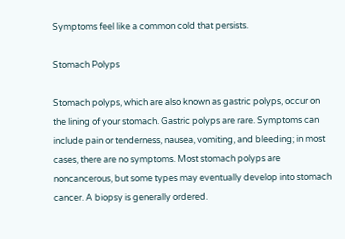Symptoms feel like a common cold that persists.

Stomach Polyps

Stomach polyps, which are also known as gastric polyps, occur on the lining of your stomach. Gastric polyps are rare. Symptoms can include pain or tenderness, nausea, vomiting, and bleeding; in most cases, there are no symptoms. Most stomach polyps are noncancerous, but some types may eventually develop into stomach cancer. A biopsy is generally ordered.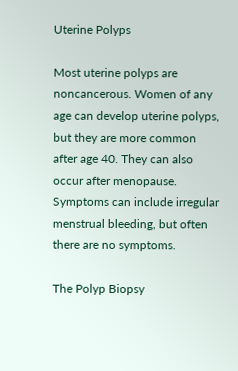Uterine Polyps

Most uterine polyps are noncancerous. Women of any age can develop uterine polyps, but they are more common after age 40. They can also occur after menopause. Symptoms can include irregular menstrual bleeding, but often there are no symptoms.

The Polyp Biopsy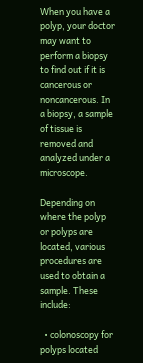When you have a polyp, your doctor may want to perform a biopsy to find out if it is cancerous or noncancerous. In a biopsy, a sample of tissue is removed and analyzed under a microscope.

Depending on where the polyp or polyps are located, various procedures are used to obtain a sample. These include:

  • colonoscopy for polyps located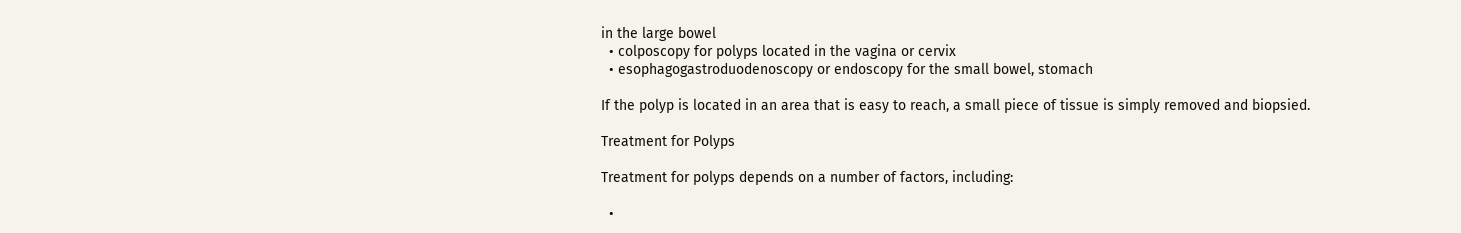in the large bowel
  • colposcopy for polyps located in the vagina or cervix
  • esophagogastroduodenoscopy or endoscopy for the small bowel, stomach

If the polyp is located in an area that is easy to reach, a small piece of tissue is simply removed and biopsied.

Treatment for Polyps

Treatment for polyps depends on a number of factors, including:

  •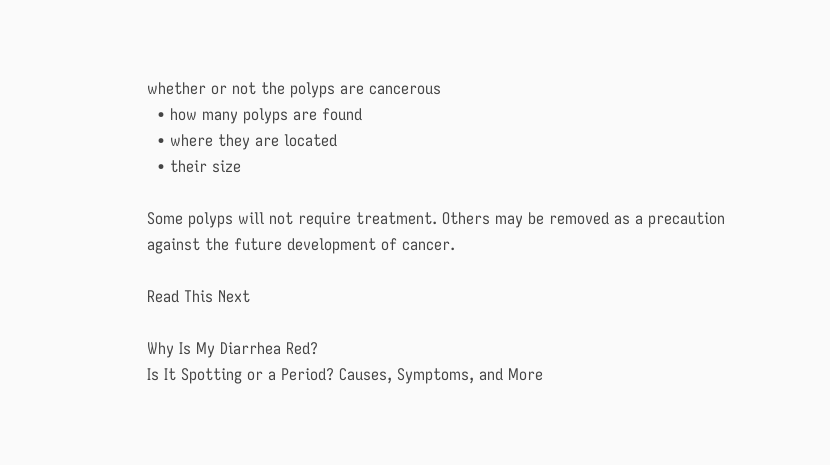whether or not the polyps are cancerous
  • how many polyps are found
  • where they are located
  • their size

Some polyps will not require treatment. Others may be removed as a precaution against the future development of cancer.

Read This Next

Why Is My Diarrhea Red?
Is It Spotting or a Period? Causes, Symptoms, and More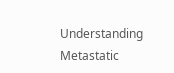Understanding Metastatic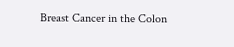Breast Cancer in the Colon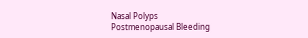Nasal Polyps
Postmenopausal Bleeding